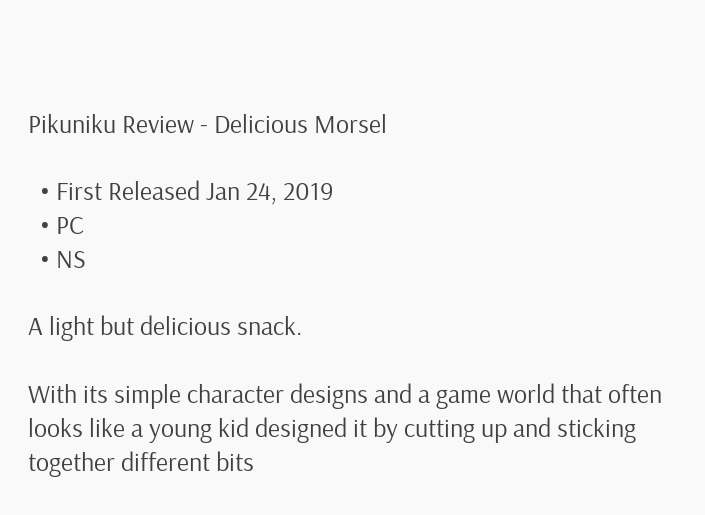Pikuniku Review - Delicious Morsel

  • First Released Jan 24, 2019
  • PC
  • NS

A light but delicious snack.

With its simple character designs and a game world that often looks like a young kid designed it by cutting up and sticking together different bits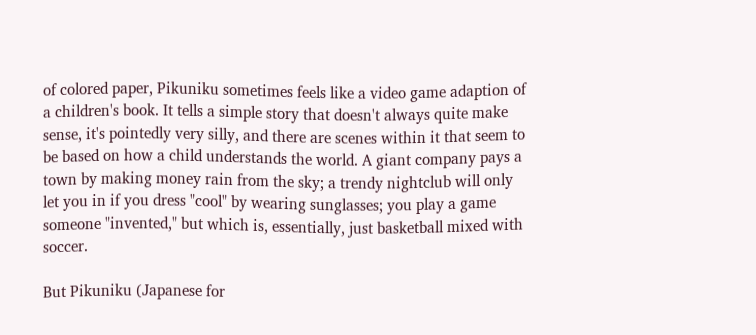of colored paper, Pikuniku sometimes feels like a video game adaption of a children's book. It tells a simple story that doesn't always quite make sense, it's pointedly very silly, and there are scenes within it that seem to be based on how a child understands the world. A giant company pays a town by making money rain from the sky; a trendy nightclub will only let you in if you dress "cool" by wearing sunglasses; you play a game someone "invented," but which is, essentially, just basketball mixed with soccer.

But Pikuniku (Japanese for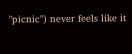"picnic") never feels like it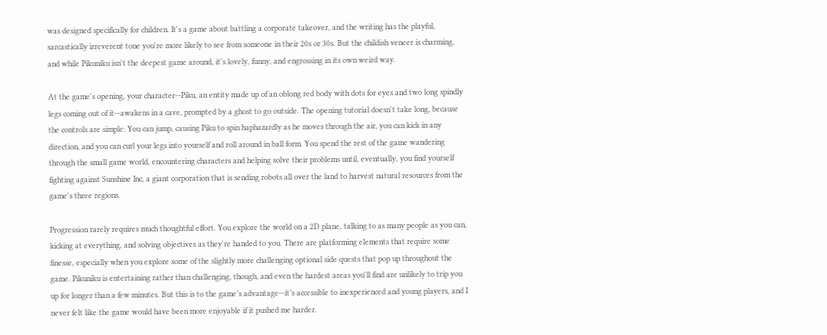was designed specifically for children. It's a game about battling a corporate takeover, and the writing has the playful, sarcastically irreverent tone you're more likely to see from someone in their 20s or 30s. But the childish veneer is charming, and while Pikuniku isn't the deepest game around, it's lovely, funny, and engrossing in its own weird way.

At the game's opening, your character--Piku, an entity made up of an oblong red body with dots for eyes and two long spindly legs coming out of it--awakens in a cave, prompted by a ghost to go outside. The opening tutorial doesn't take long, because the controls are simple: You can jump, causing Piku to spin haphazardly as he moves through the air, you can kick in any direction, and you can curl your legs into yourself and roll around in ball form. You spend the rest of the game wandering through the small game world, encountering characters and helping solve their problems until, eventually, you find yourself fighting against Sunshine Inc, a giant corporation that is sending robots all over the land to harvest natural resources from the game's three regions.

Progression rarely requires much thoughtful effort. You explore the world on a 2D plane, talking to as many people as you can, kicking at everything, and solving objectives as they're handed to you. There are platforming elements that require some finesse, especially when you explore some of the slightly more challenging optional side quests that pop up throughout the game. Pikuniku is entertaining rather than challenging, though, and even the hardest areas you'll find are unlikely to trip you up for longer than a few minutes. But this is to the game’s advantage--it’s accessible to inexperienced and young players, and I never felt like the game would have been more enjoyable if it pushed me harder.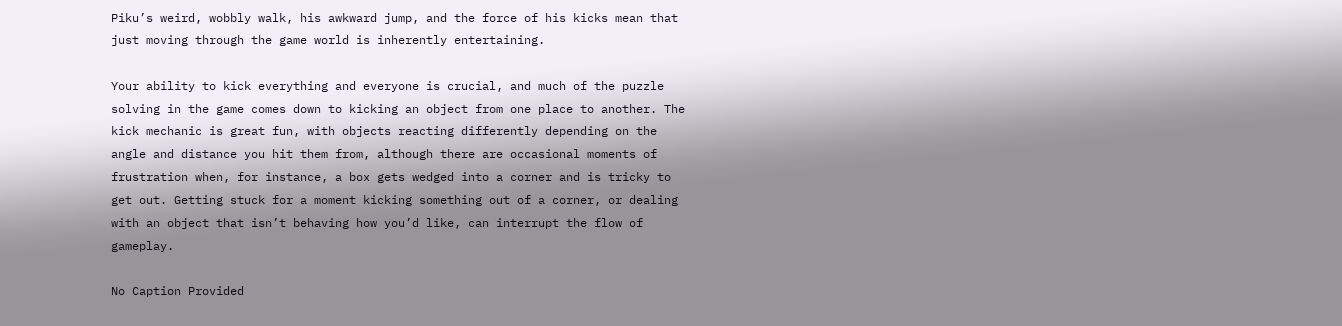Piku’s weird, wobbly walk, his awkward jump, and the force of his kicks mean that just moving through the game world is inherently entertaining.

Your ability to kick everything and everyone is crucial, and much of the puzzle solving in the game comes down to kicking an object from one place to another. The kick mechanic is great fun, with objects reacting differently depending on the angle and distance you hit them from, although there are occasional moments of frustration when, for instance, a box gets wedged into a corner and is tricky to get out. Getting stuck for a moment kicking something out of a corner, or dealing with an object that isn’t behaving how you’d like, can interrupt the flow of gameplay.

No Caption Provided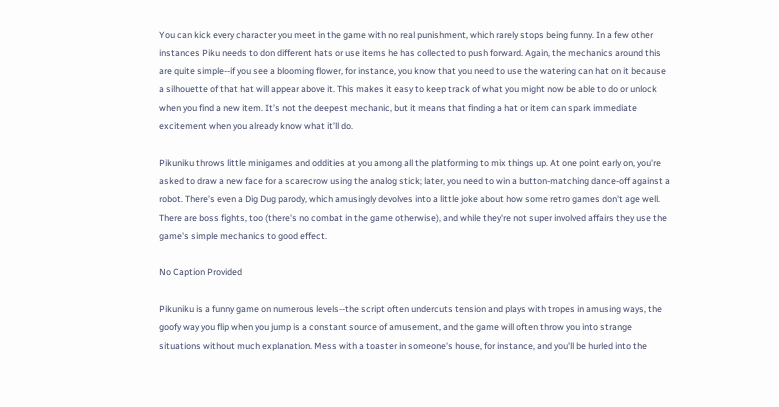You can kick every character you meet in the game with no real punishment, which rarely stops being funny. In a few other instances Piku needs to don different hats or use items he has collected to push forward. Again, the mechanics around this are quite simple--if you see a blooming flower, for instance, you know that you need to use the watering can hat on it because a silhouette of that hat will appear above it. This makes it easy to keep track of what you might now be able to do or unlock when you find a new item. It’s not the deepest mechanic, but it means that finding a hat or item can spark immediate excitement when you already know what it’ll do.

Pikuniku throws little minigames and oddities at you among all the platforming to mix things up. At one point early on, you're asked to draw a new face for a scarecrow using the analog stick; later, you need to win a button-matching dance-off against a robot. There's even a Dig Dug parody, which amusingly devolves into a little joke about how some retro games don't age well. There are boss fights, too (there's no combat in the game otherwise), and while they're not super involved affairs they use the game's simple mechanics to good effect.

No Caption Provided

Pikuniku is a funny game on numerous levels--the script often undercuts tension and plays with tropes in amusing ways, the goofy way you flip when you jump is a constant source of amusement, and the game will often throw you into strange situations without much explanation. Mess with a toaster in someone's house, for instance, and you'll be hurled into the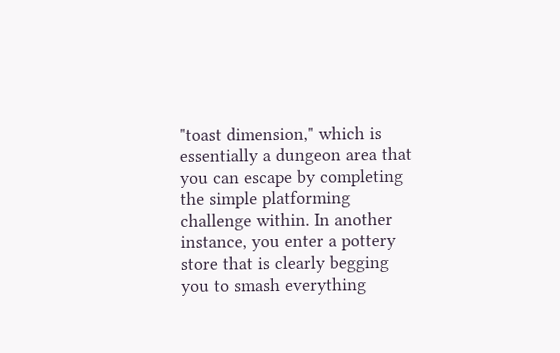"toast dimension," which is essentially a dungeon area that you can escape by completing the simple platforming challenge within. In another instance, you enter a pottery store that is clearly begging you to smash everything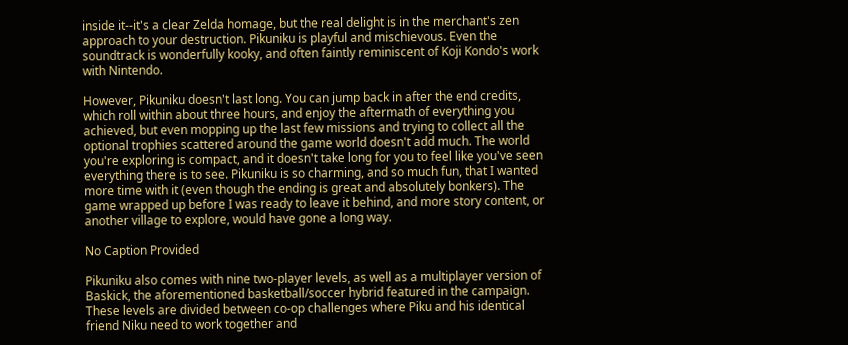inside it--it's a clear Zelda homage, but the real delight is in the merchant's zen approach to your destruction. Pikuniku is playful and mischievous. Even the soundtrack is wonderfully kooky, and often faintly reminiscent of Koji Kondo's work with Nintendo.

However, Pikuniku doesn't last long. You can jump back in after the end credits, which roll within about three hours, and enjoy the aftermath of everything you achieved, but even mopping up the last few missions and trying to collect all the optional trophies scattered around the game world doesn't add much. The world you're exploring is compact, and it doesn't take long for you to feel like you've seen everything there is to see. Pikuniku is so charming, and so much fun, that I wanted more time with it (even though the ending is great and absolutely bonkers). The game wrapped up before I was ready to leave it behind, and more story content, or another village to explore, would have gone a long way.

No Caption Provided

Pikuniku also comes with nine two-player levels, as well as a multiplayer version of Baskick, the aforementioned basketball/soccer hybrid featured in the campaign. These levels are divided between co-op challenges where Piku and his identical friend Niku need to work together and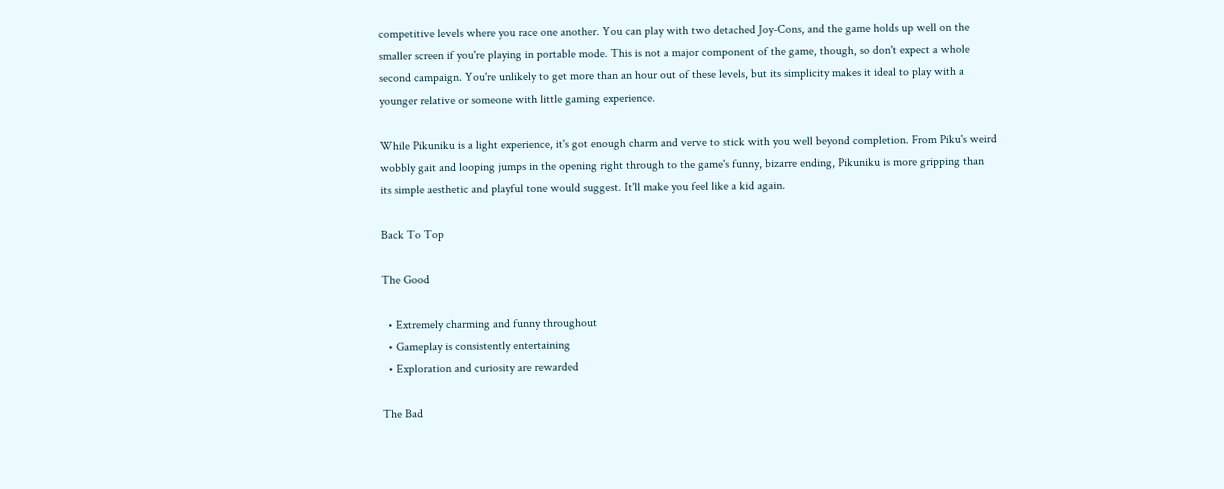competitive levels where you race one another. You can play with two detached Joy-Cons, and the game holds up well on the smaller screen if you're playing in portable mode. This is not a major component of the game, though, so don't expect a whole second campaign. You're unlikely to get more than an hour out of these levels, but its simplicity makes it ideal to play with a younger relative or someone with little gaming experience.

While Pikuniku is a light experience, it's got enough charm and verve to stick with you well beyond completion. From Piku's weird wobbly gait and looping jumps in the opening right through to the game's funny, bizarre ending, Pikuniku is more gripping than its simple aesthetic and playful tone would suggest. It'll make you feel like a kid again.

Back To Top

The Good

  • Extremely charming and funny throughout
  • Gameplay is consistently entertaining
  • Exploration and curiosity are rewarded

The Bad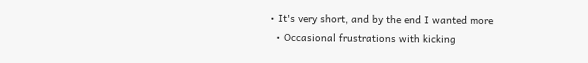• It's very short, and by the end I wanted more
  • Occasional frustrations with kicking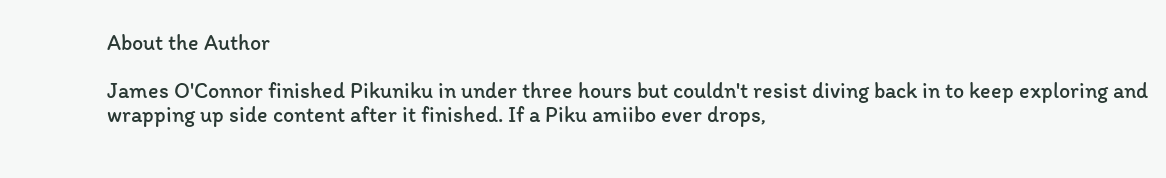About the Author

James O'Connor finished Pikuniku in under three hours but couldn't resist diving back in to keep exploring and wrapping up side content after it finished. If a Piku amiibo ever drops,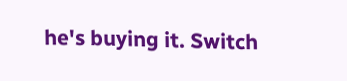he's buying it. Switch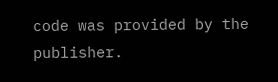code was provided by the publisher.